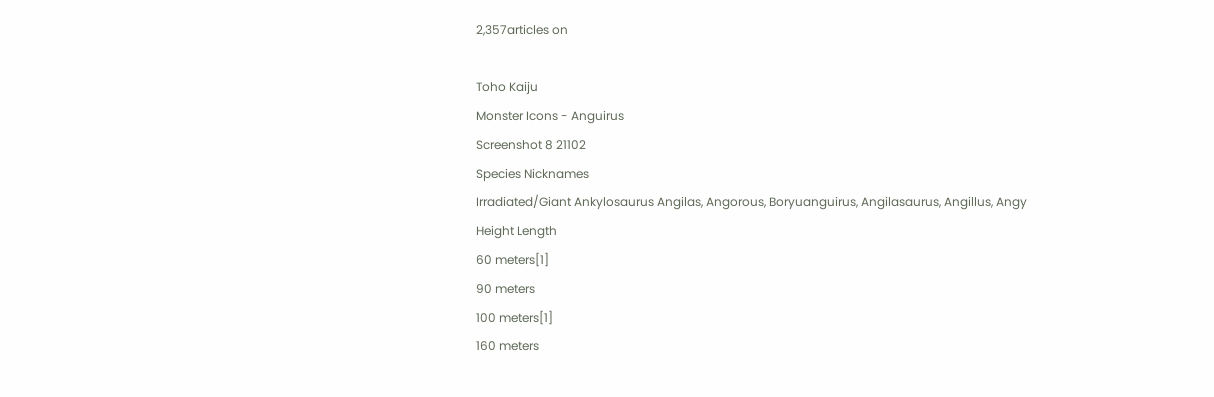2,357articles on

Toho Kaiju
Monster Icons - Anguirus
Screenshot 8 21102
Species Nicknames
Irradiated/Giant Ankylosaurus Angilas, Angorous, Boryuanguirus, Angilasaurus, Angillus, Angy
Height Length
60 meters[1]
90 meters
100 meters[1]
160 meters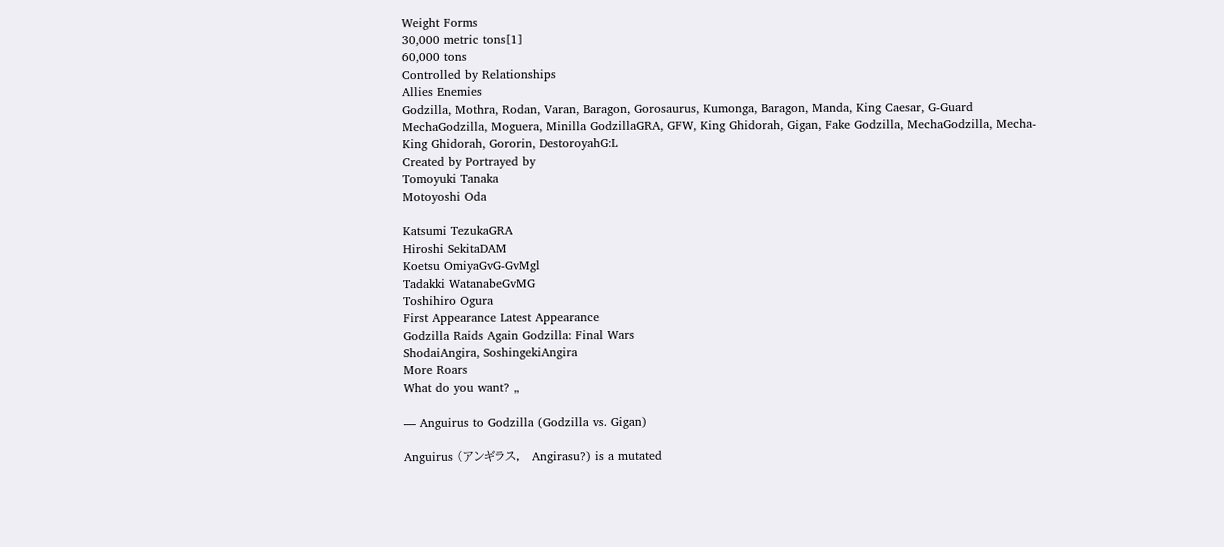Weight Forms
30,000 metric tons[1]
60,000 tons
Controlled by Relationships
Allies Enemies
Godzilla, Mothra, Rodan, Varan, Baragon, Gorosaurus, Kumonga, Baragon, Manda, King Caesar, G-Guard MechaGodzilla, Moguera, Minilla GodzillaGRA, GFW, King Ghidorah, Gigan, Fake Godzilla, MechaGodzilla, Mecha-King Ghidorah, Gororin, DestoroyahG:L
Created by Portrayed by
Tomoyuki Tanaka
Motoyoshi Oda

Katsumi TezukaGRA
Hiroshi SekitaDAM
Koetsu OmiyaGvG-GvMgl
Tadakki WatanabeGvMG
Toshihiro Ogura
First Appearance Latest Appearance
Godzilla Raids Again Godzilla: Final Wars
ShodaiAngira, SoshingekiAngira
More Roars
What do you want? „

— Anguirus to Godzilla (Godzilla vs. Gigan)

Anguirus (アンギラス,   Angirasu?) is a mutated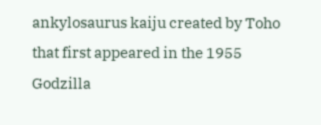ankylosaurus kaiju created by Toho that first appeared in the 1955 Godzilla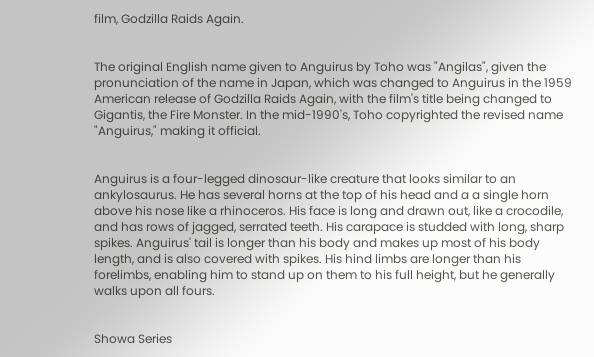film, Godzilla Raids Again.


The original English name given to Anguirus by Toho was "Angilas", given the pronunciation of the name in Japan, which was changed to Anguirus in the 1959 American release of Godzilla Raids Again, with the film's title being changed to Gigantis, the Fire Monster. In the mid-1990's, Toho copyrighted the revised name "Anguirus," making it official.


Anguirus is a four-legged dinosaur-like creature that looks similar to an ankylosaurus. He has several horns at the top of his head and a a single horn above his nose like a rhinoceros. His face is long and drawn out, like a crocodile, and has rows of jagged, serrated teeth. His carapace is studded with long, sharp spikes. Anguirus' tail is longer than his body and makes up most of his body length, and is also covered with spikes. His hind limbs are longer than his forelimbs, enabling him to stand up on them to his full height, but he generally walks upon all fours.


Showa Series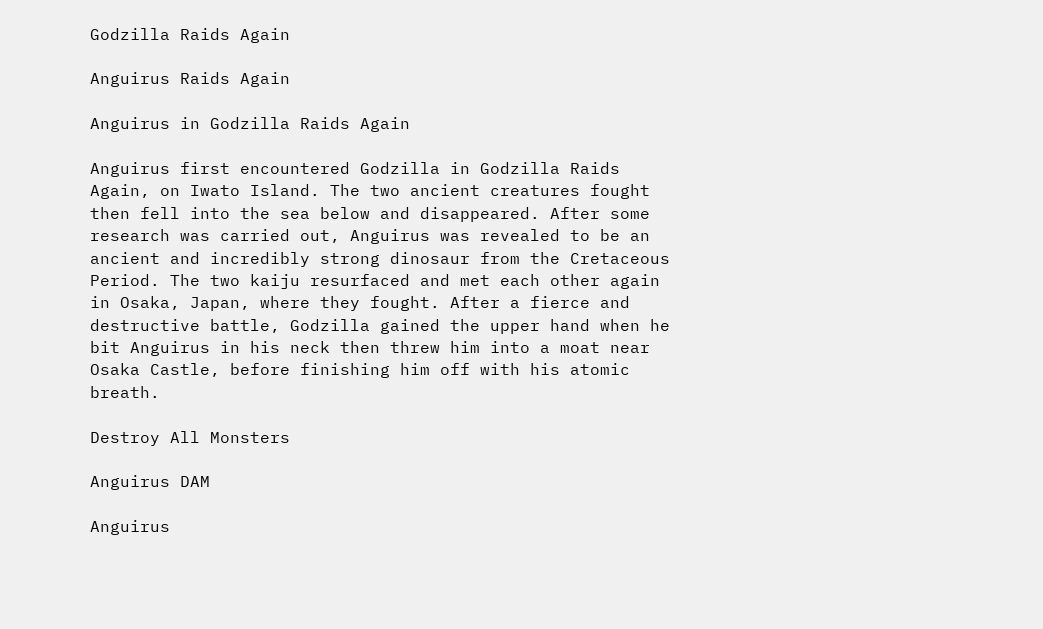Godzilla Raids Again

Anguirus Raids Again

Anguirus in Godzilla Raids Again

Anguirus first encountered Godzilla in Godzilla Raids Again, on Iwato Island. The two ancient creatures fought then fell into the sea below and disappeared. After some research was carried out, Anguirus was revealed to be an ancient and incredibly strong dinosaur from the Cretaceous Period. The two kaiju resurfaced and met each other again in Osaka, Japan, where they fought. After a fierce and destructive battle, Godzilla gained the upper hand when he bit Anguirus in his neck then threw him into a moat near Osaka Castle, before finishing him off with his atomic breath.

Destroy All Monsters

Anguirus DAM

Anguirus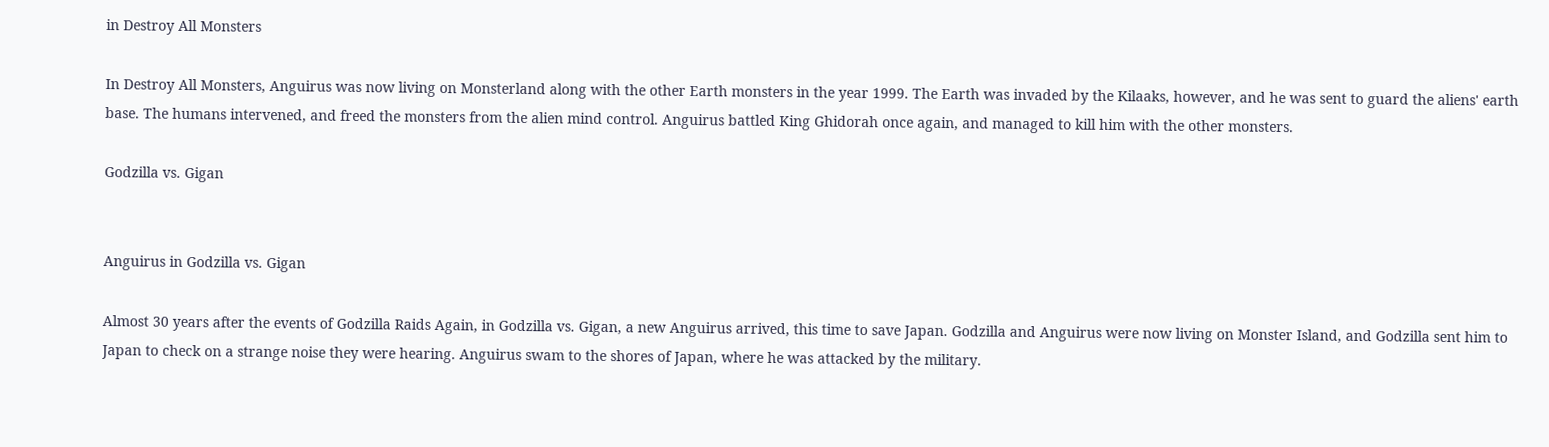in Destroy All Monsters

In Destroy All Monsters, Anguirus was now living on Monsterland along with the other Earth monsters in the year 1999. The Earth was invaded by the Kilaaks, however, and he was sent to guard the aliens' earth base. The humans intervened, and freed the monsters from the alien mind control. Anguirus battled King Ghidorah once again, and managed to kill him with the other monsters.

Godzilla vs. Gigan


Anguirus in Godzilla vs. Gigan

Almost 30 years after the events of Godzilla Raids Again, in Godzilla vs. Gigan, a new Anguirus arrived, this time to save Japan. Godzilla and Anguirus were now living on Monster Island, and Godzilla sent him to Japan to check on a strange noise they were hearing. Anguirus swam to the shores of Japan, where he was attacked by the military.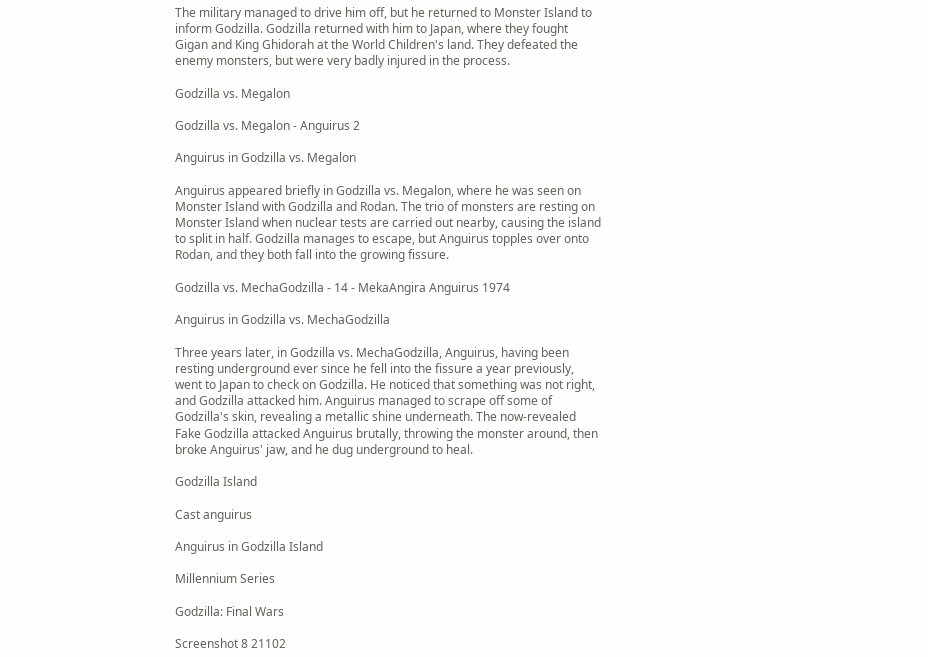The military managed to drive him off, but he returned to Monster Island to inform Godzilla. Godzilla returned with him to Japan, where they fought Gigan and King Ghidorah at the World Children's land. They defeated the enemy monsters, but were very badly injured in the process.

Godzilla vs. Megalon

Godzilla vs. Megalon - Anguirus 2

Anguirus in Godzilla vs. Megalon

Anguirus appeared briefly in Godzilla vs. Megalon, where he was seen on Monster Island with Godzilla and Rodan. The trio of monsters are resting on Monster Island when nuclear tests are carried out nearby, causing the island to split in half. Godzilla manages to escape, but Anguirus topples over onto Rodan, and they both fall into the growing fissure.

Godzilla vs. MechaGodzilla - 14 - MekaAngira Anguirus 1974

Anguirus in Godzilla vs. MechaGodzilla

Three years later, in Godzilla vs. MechaGodzilla, Anguirus, having been resting underground ever since he fell into the fissure a year previously, went to Japan to check on Godzilla. He noticed that something was not right, and Godzilla attacked him. Anguirus managed to scrape off some of Godzilla's skin, revealing a metallic shine underneath. The now-revealed Fake Godzilla attacked Anguirus brutally, throwing the monster around, then broke Anguirus' jaw, and he dug underground to heal.

Godzilla Island

Cast anguirus

Anguirus in Godzilla Island

Millennium Series

Godzilla: Final Wars

Screenshot 8 21102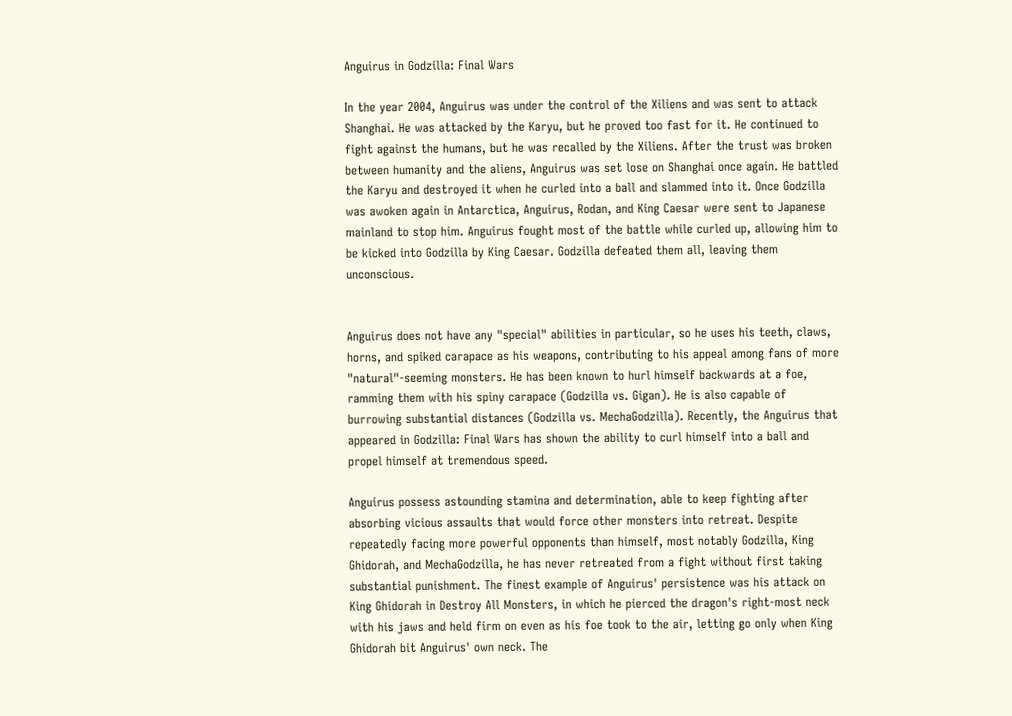Anguirus in Godzilla: Final Wars

In the year 2004, Anguirus was under the control of the Xiliens and was sent to attack Shanghai. He was attacked by the Karyu, but he proved too fast for it. He continued to fight against the humans, but he was recalled by the Xiliens. After the trust was broken between humanity and the aliens, Anguirus was set lose on Shanghai once again. He battled the Karyu and destroyed it when he curled into a ball and slammed into it. Once Godzilla was awoken again in Antarctica, Anguirus, Rodan, and King Caesar were sent to Japanese mainland to stop him. Anguirus fought most of the battle while curled up, allowing him to be kicked into Godzilla by King Caesar. Godzilla defeated them all, leaving them unconscious.


Anguirus does not have any "special" abilities in particular, so he uses his teeth, claws, horns, and spiked carapace as his weapons, contributing to his appeal among fans of more "natural"-seeming monsters. He has been known to hurl himself backwards at a foe, ramming them with his spiny carapace (Godzilla vs. Gigan). He is also capable of burrowing substantial distances (Godzilla vs. MechaGodzilla). Recently, the Anguirus that appeared in Godzilla: Final Wars has shown the ability to curl himself into a ball and propel himself at tremendous speed.

Anguirus possess astounding stamina and determination, able to keep fighting after absorbing vicious assaults that would force other monsters into retreat. Despite repeatedly facing more powerful opponents than himself, most notably Godzilla, King Ghidorah, and MechaGodzilla, he has never retreated from a fight without first taking substantial punishment. The finest example of Anguirus' persistence was his attack on King Ghidorah in Destroy All Monsters, in which he pierced the dragon's right-most neck with his jaws and held firm on even as his foe took to the air, letting go only when King Ghidorah bit Anguirus' own neck. The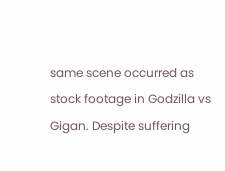same scene occurred as stock footage in Godzilla vs Gigan. Despite suffering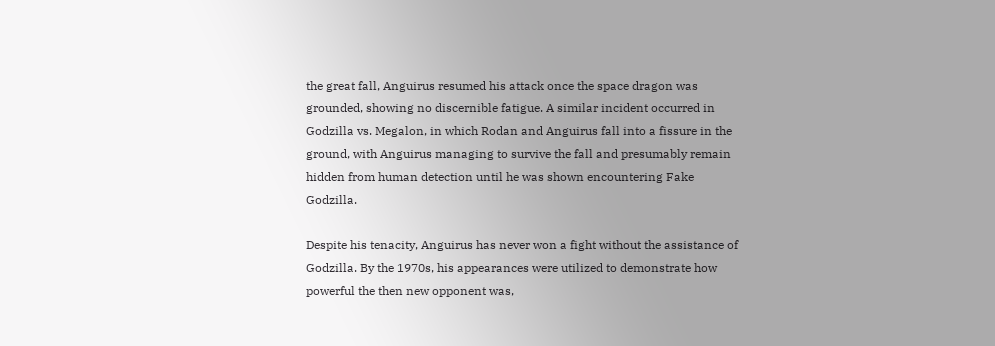the great fall, Anguirus resumed his attack once the space dragon was grounded, showing no discernible fatigue. A similar incident occurred in Godzilla vs. Megalon, in which Rodan and Anguirus fall into a fissure in the ground, with Anguirus managing to survive the fall and presumably remain hidden from human detection until he was shown encountering Fake Godzilla.

Despite his tenacity, Anguirus has never won a fight without the assistance of Godzilla. By the 1970s, his appearances were utilized to demonstrate how powerful the then new opponent was,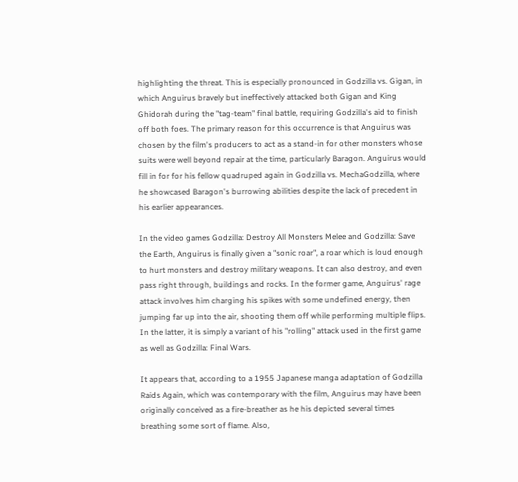highlighting the threat. This is especially pronounced in Godzilla vs. Gigan, in which Anguirus bravely but ineffectively attacked both Gigan and King Ghidorah during the "tag-team" final battle, requiring Godzilla's aid to finish off both foes. The primary reason for this occurrence is that Anguirus was chosen by the film's producers to act as a stand-in for other monsters whose suits were well beyond repair at the time, particularly Baragon. Anguirus would fill in for for his fellow quadruped again in Godzilla vs. MechaGodzilla, where he showcased Baragon's burrowing abilities despite the lack of precedent in his earlier appearances.

In the video games Godzilla: Destroy All Monsters Melee and Godzilla: Save the Earth, Anguirus is finally given a "sonic roar", a roar which is loud enough to hurt monsters and destroy military weapons. It can also destroy, and even pass right through, buildings and rocks. In the former game, Anguirus' rage attack involves him charging his spikes with some undefined energy, then jumping far up into the air, shooting them off while performing multiple flips. In the latter, it is simply a variant of his "rolling" attack used in the first game as well as Godzilla: Final Wars.

It appears that, according to a 1955 Japanese manga adaptation of Godzilla Raids Again, which was contemporary with the film, Anguirus may have been originally conceived as a fire-breather as he his depicted several times breathing some sort of flame. Also,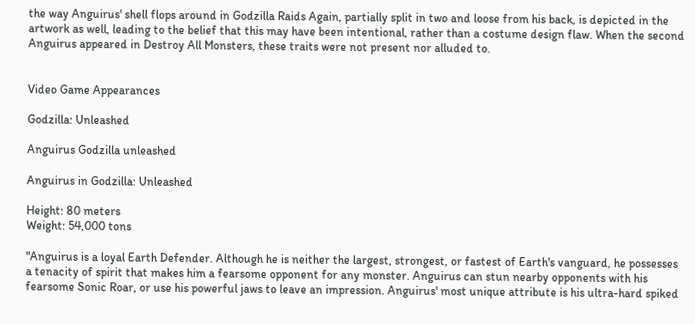the way Anguirus' shell flops around in Godzilla Raids Again, partially split in two and loose from his back, is depicted in the artwork as well, leading to the belief that this may have been intentional, rather than a costume design flaw. When the second Anguirus appeared in Destroy All Monsters, these traits were not present nor alluded to.


Video Game Appearances

Godzilla: Unleashed

Anguirus Godzilla unleashed

Anguirus in Godzilla: Unleashed

Height: 80 meters
Weight: 54,000 tons

"Anguirus is a loyal Earth Defender. Although he is neither the largest, strongest, or fastest of Earth's vanguard, he possesses a tenacity of spirit that makes him a fearsome opponent for any monster. Anguirus can stun nearby opponents with his fearsome Sonic Roar, or use his powerful jaws to leave an impression. Anguirus' most unique attribute is his ultra-hard spiked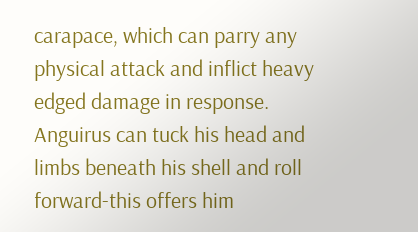carapace, which can parry any physical attack and inflict heavy edged damage in response. Anguirus can tuck his head and limbs beneath his shell and roll forward-this offers him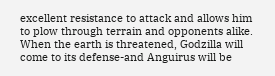excellent resistance to attack and allows him to plow through terrain and opponents alike. When the earth is threatened, Godzilla will come to its defense-and Anguirus will be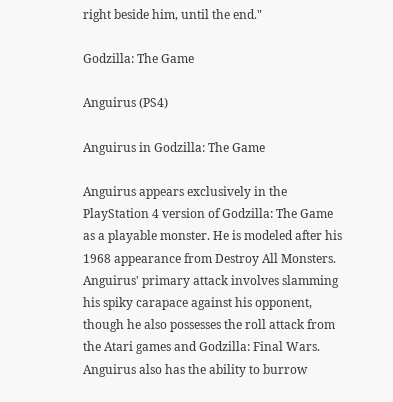right beside him, until the end."

Godzilla: The Game

Anguirus (PS4)

Anguirus in Godzilla: The Game

Anguirus appears exclusively in the PlayStation 4 version of Godzilla: The Game as a playable monster. He is modeled after his 1968 appearance from Destroy All Monsters. Anguirus' primary attack involves slamming his spiky carapace against his opponent, though he also possesses the roll attack from the Atari games and Godzilla: Final Wars. Anguirus also has the ability to burrow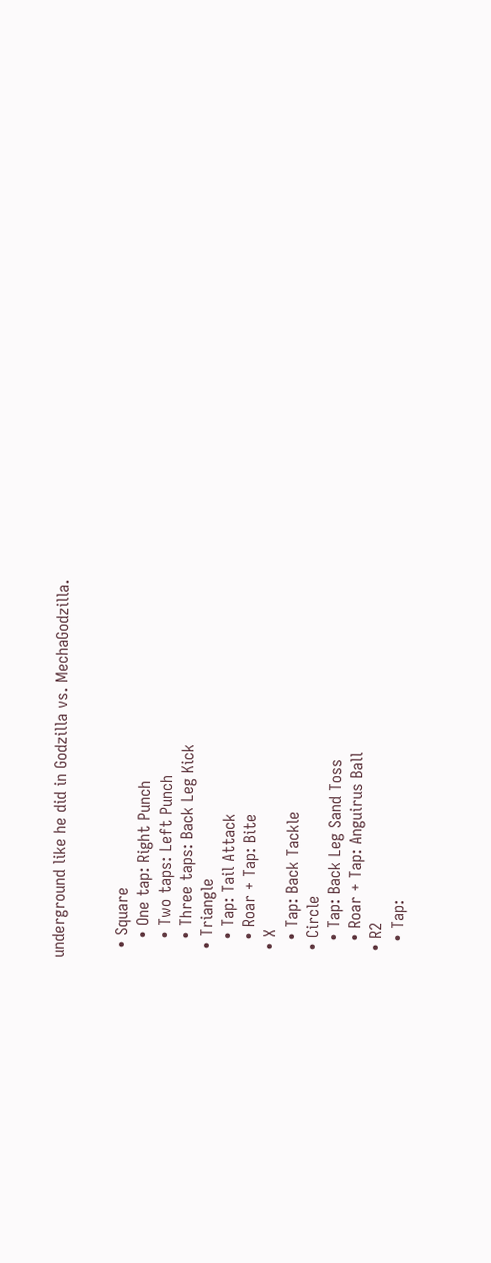underground like he did in Godzilla vs. MechaGodzilla.


  • Square
    • One tap: Right Punch
    • Two taps: Left Punch
    • Three taps: Back Leg Kick
  • Triangle
    • Tap: Tail Attack
    • Roar + Tap: Bite
  • X
    • Tap: Back Tackle
  • Circle
    • Tap: Back Leg Sand Toss
    • Roar + Tap: Anguirus Ball
  • R2
    • Tap: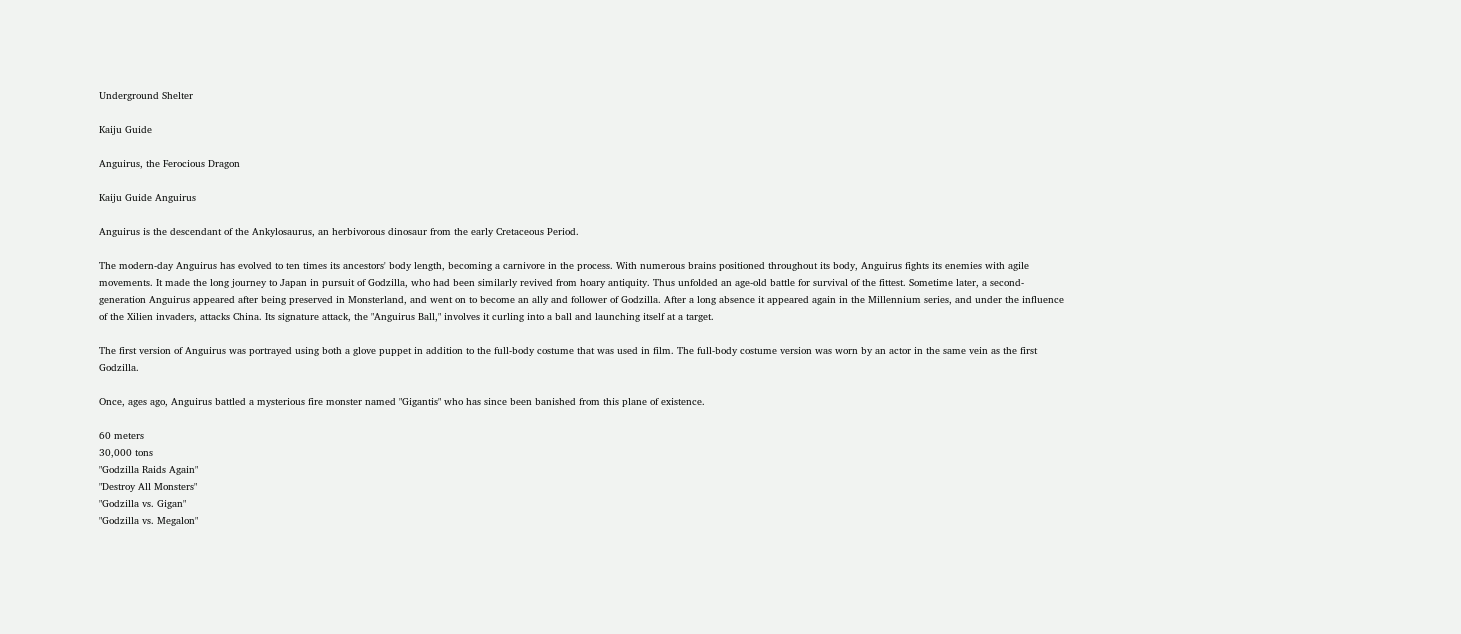Underground Shelter

Kaiju Guide

Anguirus, the Ferocious Dragon

Kaiju Guide Anguirus

Anguirus is the descendant of the Ankylosaurus, an herbivorous dinosaur from the early Cretaceous Period.

The modern-day Anguirus has evolved to ten times its ancestors' body length, becoming a carnivore in the process. With numerous brains positioned throughout its body, Anguirus fights its enemies with agile movements. It made the long journey to Japan in pursuit of Godzilla, who had been similarly revived from hoary antiquity. Thus unfolded an age-old battle for survival of the fittest. Sometime later, a second-generation Anguirus appeared after being preserved in Monsterland, and went on to become an ally and follower of Godzilla. After a long absence it appeared again in the Millennium series, and under the influence of the Xilien invaders, attacks China. Its signature attack, the "Anguirus Ball," involves it curling into a ball and launching itself at a target.

The first version of Anguirus was portrayed using both a glove puppet in addition to the full-body costume that was used in film. The full-body costume version was worn by an actor in the same vein as the first Godzilla.

Once, ages ago, Anguirus battled a mysterious fire monster named "Gigantis" who has since been banished from this plane of existence.

60 meters
30,000 tons
"Godzilla Raids Again"
"Destroy All Monsters"
"Godzilla vs. Gigan"
"Godzilla vs. Megalon"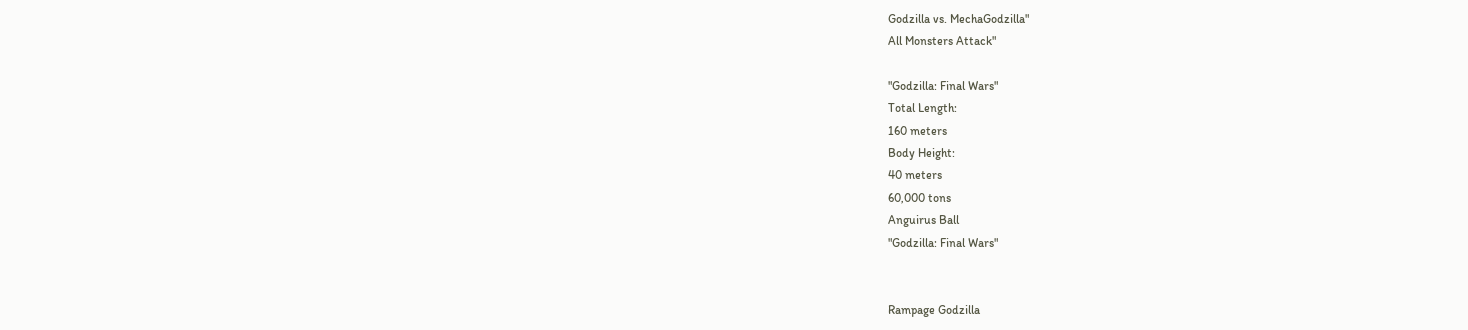Godzilla vs. MechaGodzilla"
All Monsters Attack"

"Godzilla: Final Wars"
Total Length:
160 meters
Body Height:
40 meters
60,000 tons
Anguirus Ball
"Godzilla: Final Wars"


Rampage Godzilla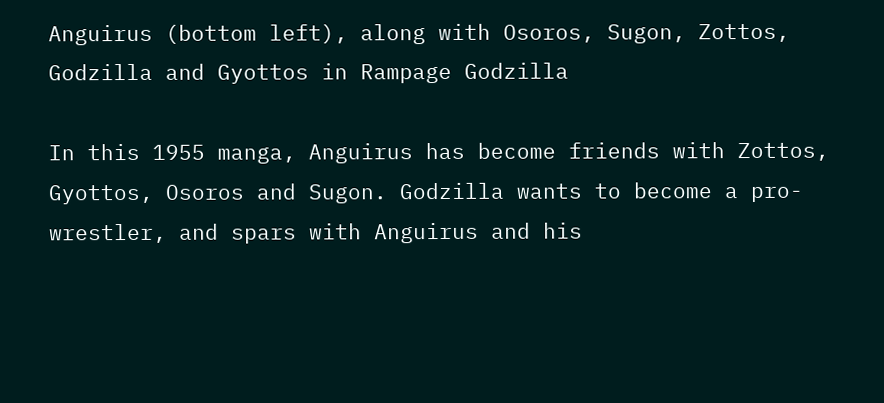Anguirus (bottom left), along with Osoros, Sugon, Zottos, Godzilla and Gyottos in Rampage Godzilla

In this 1955 manga, Anguirus has become friends with Zottos, Gyottos, Osoros and Sugon. Godzilla wants to become a pro-wrestler, and spars with Anguirus and his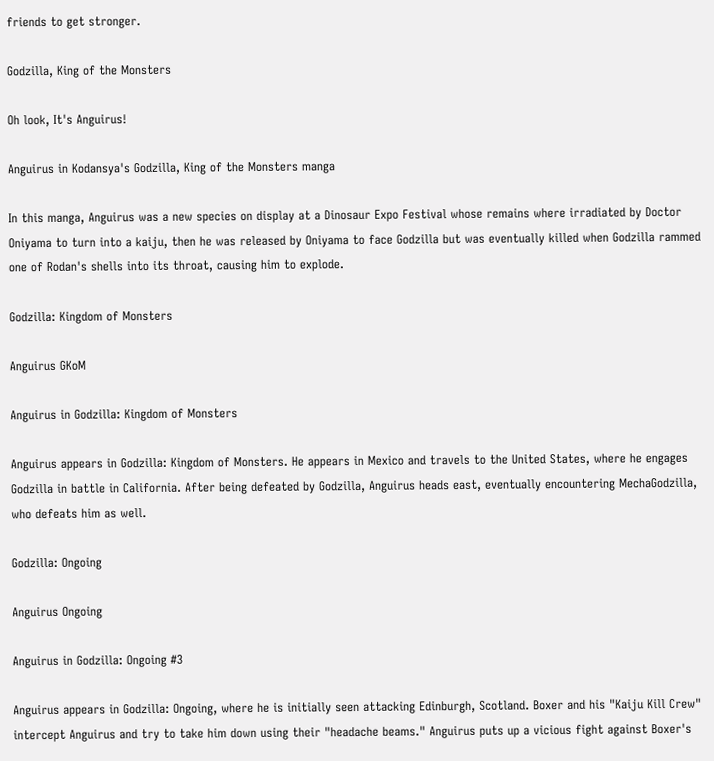friends to get stronger.

Godzilla, King of the Monsters

Oh look, It's Anguirus!

Anguirus in Kodansya's Godzilla, King of the Monsters manga

In this manga, Anguirus was a new species on display at a Dinosaur Expo Festival whose remains where irradiated by Doctor Oniyama to turn into a kaiju, then he was released by Oniyama to face Godzilla but was eventually killed when Godzilla rammed one of Rodan's shells into its throat, causing him to explode.

Godzilla: Kingdom of Monsters

Anguirus GKoM

Anguirus in Godzilla: Kingdom of Monsters

Anguirus appears in Godzilla: Kingdom of Monsters. He appears in Mexico and travels to the United States, where he engages Godzilla in battle in California. After being defeated by Godzilla, Anguirus heads east, eventually encountering MechaGodzilla, who defeats him as well.

Godzilla: Ongoing

Anguirus Ongoing

Anguirus in Godzilla: Ongoing #3

Anguirus appears in Godzilla: Ongoing, where he is initially seen attacking Edinburgh, Scotland. Boxer and his "Kaiju Kill Crew" intercept Anguirus and try to take him down using their "headache beams." Anguirus puts up a vicious fight against Boxer's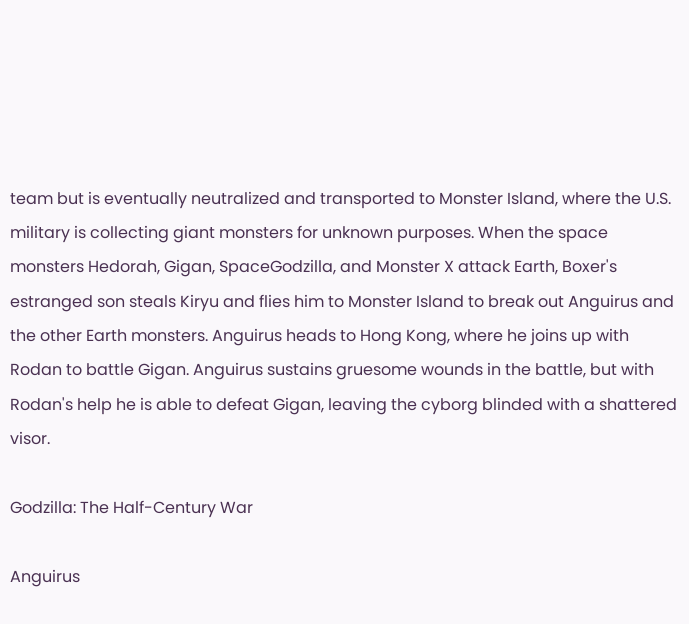team but is eventually neutralized and transported to Monster Island, where the U.S. military is collecting giant monsters for unknown purposes. When the space monsters Hedorah, Gigan, SpaceGodzilla, and Monster X attack Earth, Boxer's estranged son steals Kiryu and flies him to Monster Island to break out Anguirus and the other Earth monsters. Anguirus heads to Hong Kong, where he joins up with Rodan to battle Gigan. Anguirus sustains gruesome wounds in the battle, but with Rodan's help he is able to defeat Gigan, leaving the cyborg blinded with a shattered visor.

Godzilla: The Half-Century War

Anguirus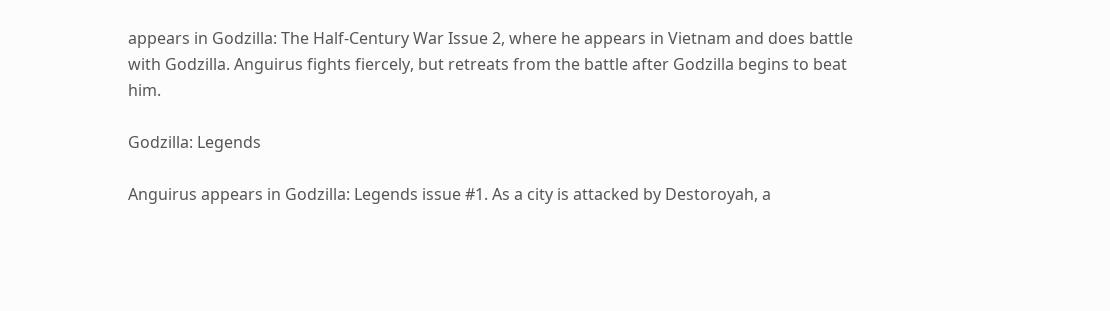appears in Godzilla: The Half-Century War Issue 2, where he appears in Vietnam and does battle with Godzilla. Anguirus fights fiercely, but retreats from the battle after Godzilla begins to beat him.

Godzilla: Legends

Anguirus appears in Godzilla: Legends issue #1. As a city is attacked by Destoroyah, a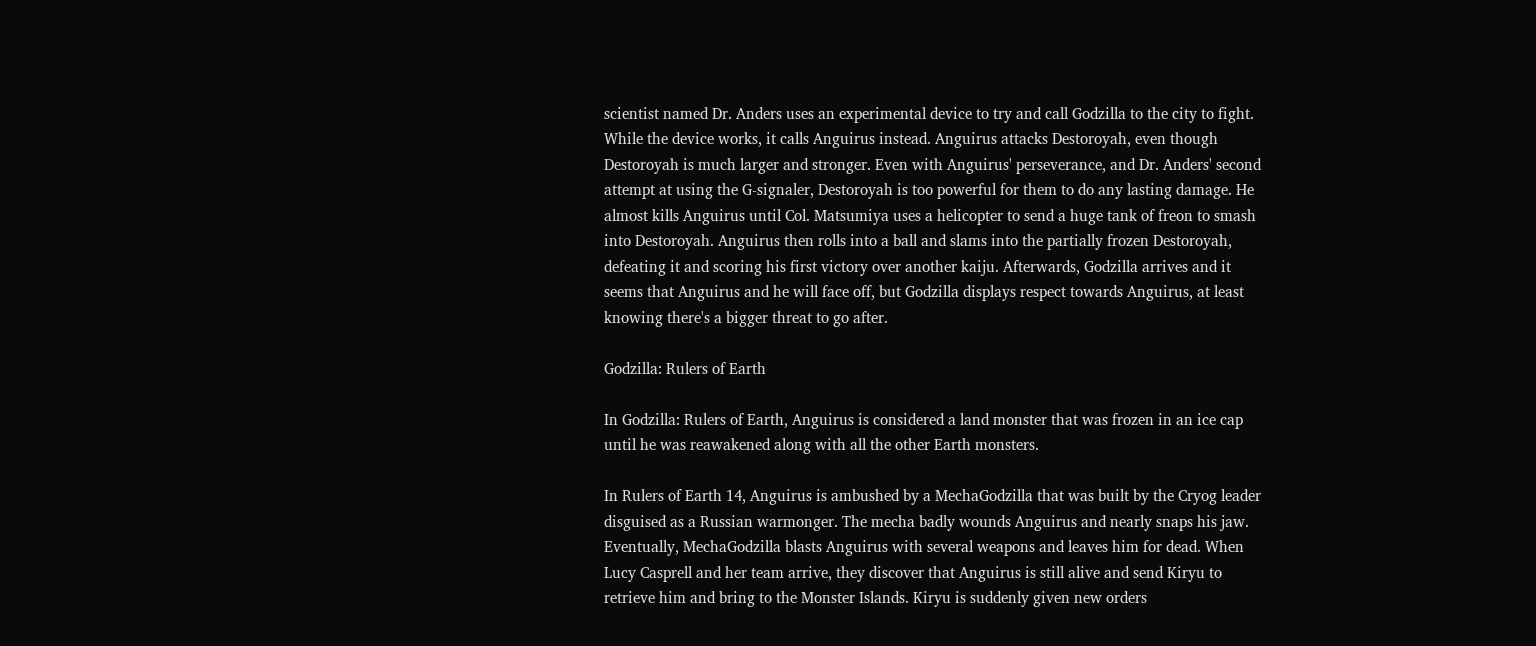scientist named Dr. Anders uses an experimental device to try and call Godzilla to the city to fight. While the device works, it calls Anguirus instead. Anguirus attacks Destoroyah, even though Destoroyah is much larger and stronger. Even with Anguirus' perseverance, and Dr. Anders' second attempt at using the G-signaler, Destoroyah is too powerful for them to do any lasting damage. He almost kills Anguirus until Col. Matsumiya uses a helicopter to send a huge tank of freon to smash into Destoroyah. Anguirus then rolls into a ball and slams into the partially frozen Destoroyah, defeating it and scoring his first victory over another kaiju. Afterwards, Godzilla arrives and it seems that Anguirus and he will face off, but Godzilla displays respect towards Anguirus, at least knowing there's a bigger threat to go after.

Godzilla: Rulers of Earth

In Godzilla: Rulers of Earth, Anguirus is considered a land monster that was frozen in an ice cap until he was reawakened along with all the other Earth monsters.

In Rulers of Earth 14, Anguirus is ambushed by a MechaGodzilla that was built by the Cryog leader disguised as a Russian warmonger. The mecha badly wounds Anguirus and nearly snaps his jaw. Eventually, MechaGodzilla blasts Anguirus with several weapons and leaves him for dead. When Lucy Casprell and her team arrive, they discover that Anguirus is still alive and send Kiryu to retrieve him and bring to the Monster Islands. Kiryu is suddenly given new orders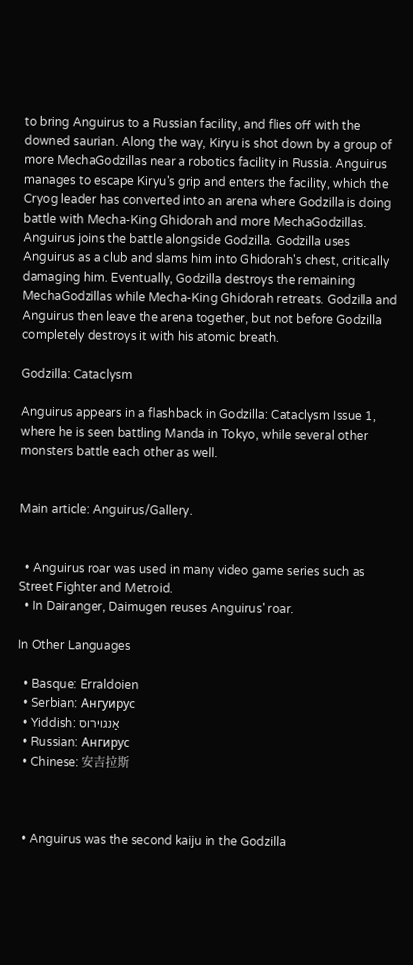to bring Anguirus to a Russian facility, and flies off with the downed saurian. Along the way, Kiryu is shot down by a group of more MechaGodzillas near a robotics facility in Russia. Anguirus manages to escape Kiryu's grip and enters the facility, which the Cryog leader has converted into an arena where Godzilla is doing battle with Mecha-King Ghidorah and more MechaGodzillas. Anguirus joins the battle alongside Godzilla. Godzilla uses Anguirus as a club and slams him into Ghidorah's chest, critically damaging him. Eventually, Godzilla destroys the remaining MechaGodzillas while Mecha-King Ghidorah retreats. Godzilla and Anguirus then leave the arena together, but not before Godzilla completely destroys it with his atomic breath.

Godzilla: Cataclysm

Anguirus appears in a flashback in Godzilla: Cataclysm Issue 1, where he is seen battling Manda in Tokyo, while several other monsters battle each other as well.


Main article: Anguirus/Gallery.


  • Anguirus roar was used in many video game series such as Street Fighter and Metroid.
  • In Dairanger, Daimugen reuses Anguirus' roar.

In Other Languages

  • Basque: Erraldoien
  • Serbian: Ангуирус
  • Yiddish: אַנגוירוס
  • Russian: Ангирус
  • Chinese: 安吉拉斯



  • Anguirus was the second kaiju in the Godzilla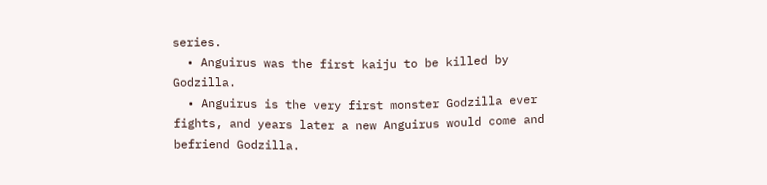series.
  • Anguirus was the first kaiju to be killed by Godzilla.
  • Anguirus is the very first monster Godzilla ever fights, and years later a new Anguirus would come and befriend Godzilla.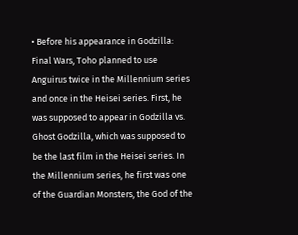• Before his appearance in Godzilla: Final Wars, Toho planned to use Anguirus twice in the Millennium series and once in the Heisei series. First, he was supposed to appear in Godzilla vs. Ghost Godzilla, which was supposed to be the last film in the Heisei series. In the Millennium series, he first was one of the Guardian Monsters, the God of the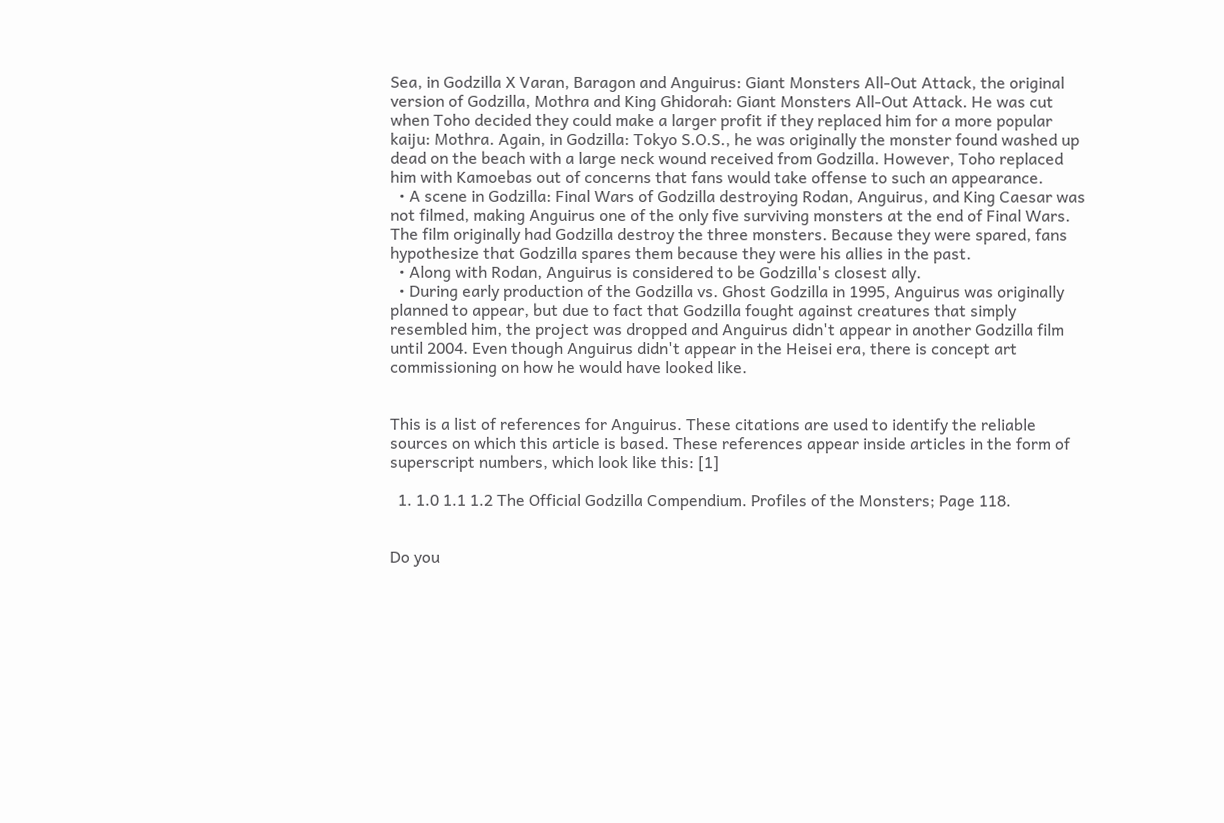Sea, in Godzilla X Varan, Baragon and Anguirus: Giant Monsters All-Out Attack, the original version of Godzilla, Mothra and King Ghidorah: Giant Monsters All-Out Attack. He was cut when Toho decided they could make a larger profit if they replaced him for a more popular kaiju: Mothra. Again, in Godzilla: Tokyo S.O.S., he was originally the monster found washed up dead on the beach with a large neck wound received from Godzilla. However, Toho replaced him with Kamoebas out of concerns that fans would take offense to such an appearance.
  • A scene in Godzilla: Final Wars of Godzilla destroying Rodan, Anguirus, and King Caesar was not filmed, making Anguirus one of the only five surviving monsters at the end of Final Wars. The film originally had Godzilla destroy the three monsters. Because they were spared, fans hypothesize that Godzilla spares them because they were his allies in the past.
  • Along with Rodan, Anguirus is considered to be Godzilla's closest ally.
  • During early production of the Godzilla vs. Ghost Godzilla in 1995, Anguirus was originally planned to appear, but due to fact that Godzilla fought against creatures that simply resembled him, the project was dropped and Anguirus didn't appear in another Godzilla film until 2004. Even though Anguirus didn't appear in the Heisei era, there is concept art commissioning on how he would have looked like.


This is a list of references for Anguirus. These citations are used to identify the reliable sources on which this article is based. These references appear inside articles in the form of superscript numbers, which look like this: [1]

  1. 1.0 1.1 1.2 The Official Godzilla Compendium. Profiles of the Monsters; Page 118.


Do you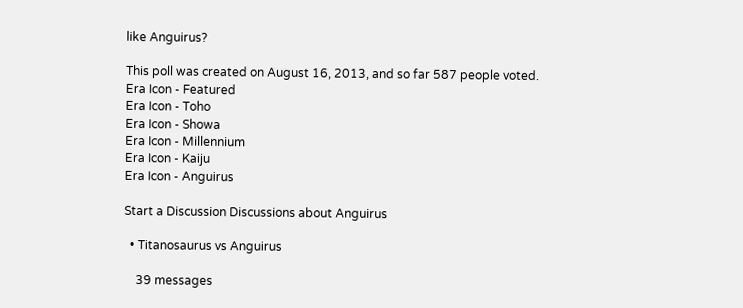like Anguirus?

This poll was created on August 16, 2013, and so far 587 people voted.
Era Icon - Featured
Era Icon - Toho
Era Icon - Showa
Era Icon - Millennium
Era Icon - Kaiju
Era Icon - Anguirus

Start a Discussion Discussions about Anguirus

  • Titanosaurus vs Anguirus

    39 messages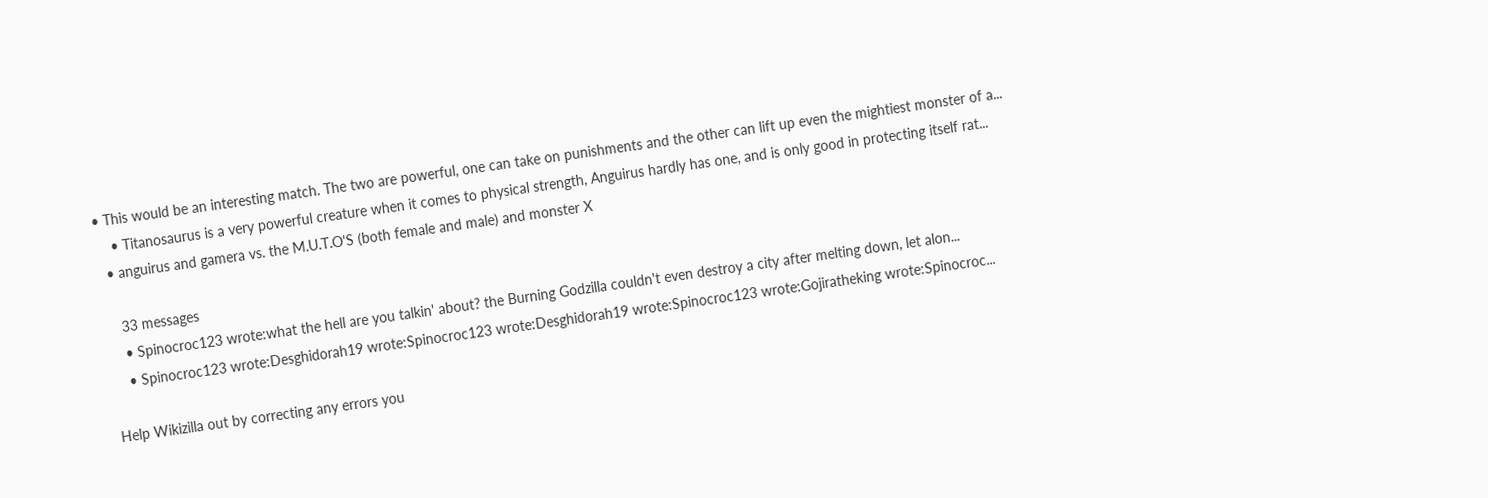• This would be an interesting match. The two are powerful, one can take on punishments and the other can lift up even the mightiest monster of a...
    • Titanosaurus is a very powerful creature when it comes to physical strength, Anguirus hardly has one, and is only good in protecting itself rat...
  • anguirus and gamera vs. the M.U.T.O'S (both female and male) and monster X

    33 messages
    • Spinocroc123 wrote:what the hell are you talkin' about? the Burning Godzilla couldn't even destroy a city after melting down, let alon...
    • Spinocroc123 wrote:Desghidorah19 wrote:Spinocroc123 wrote:Desghidorah19 wrote:Spinocroc123 wrote:Gojiratheking wrote:Spinocroc...

Help Wikizilla out by correcting any errors you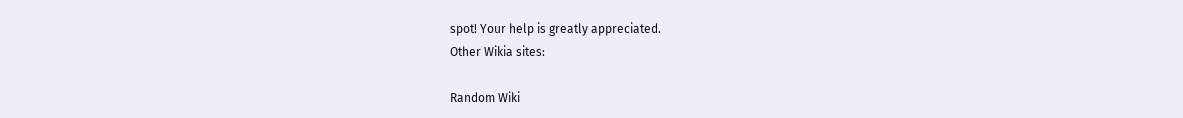spot! Your help is greatly appreciated.
Other Wikia sites:

Random Wiki